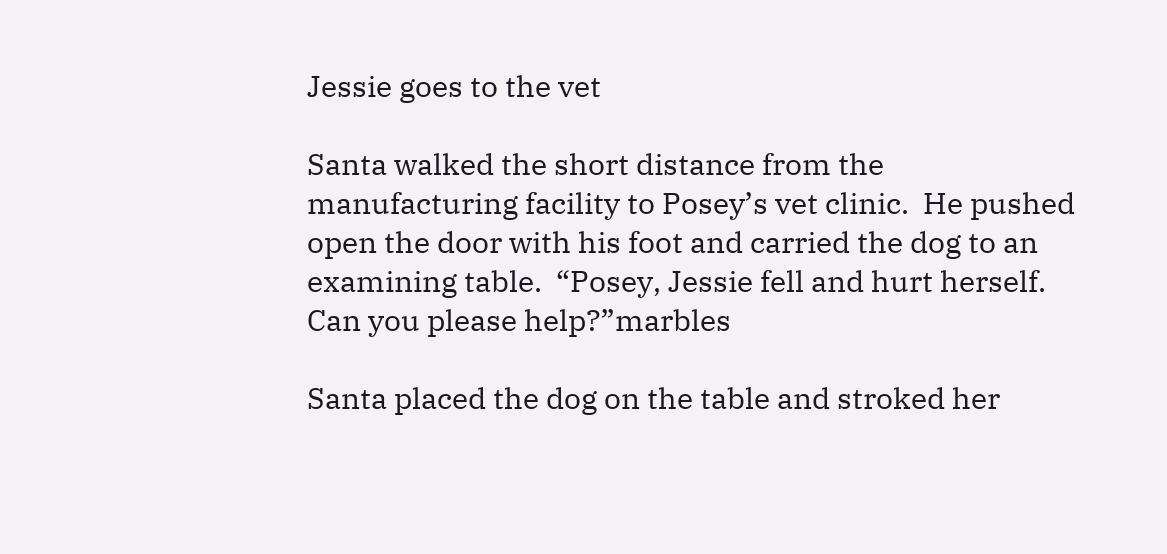Jessie goes to the vet

Santa walked the short distance from the manufacturing facility to Posey’s vet clinic.  He pushed open the door with his foot and carried the dog to an examining table.  “Posey, Jessie fell and hurt herself.  Can you please help?”marbles

Santa placed the dog on the table and stroked her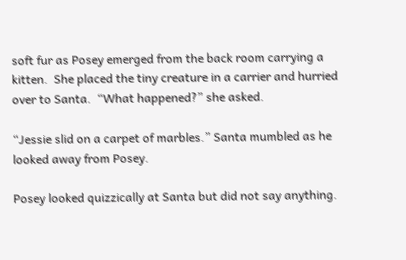soft fur as Posey emerged from the back room carrying a kitten.  She placed the tiny creature in a carrier and hurried over to Santa.  “What happened?” she asked.

“Jessie slid on a carpet of marbles.” Santa mumbled as he looked away from Posey.

Posey looked quizzically at Santa but did not say anything.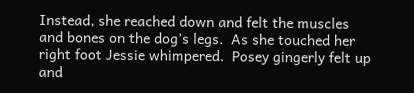Instead, she reached down and felt the muscles and bones on the dog’s legs.  As she touched her right foot Jessie whimpered.  Posey gingerly felt up and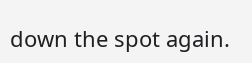down the spot again.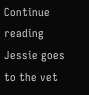Continue reading Jessie goes to the vet